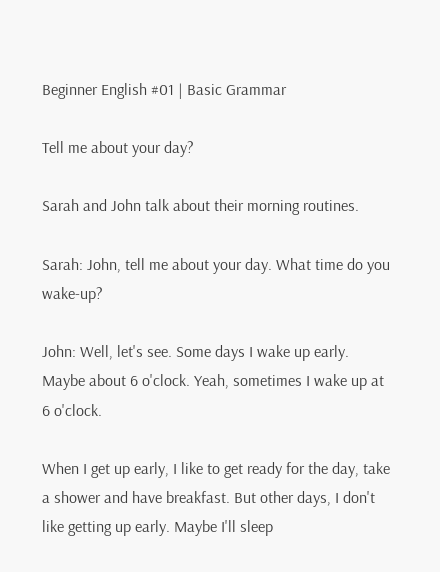Beginner English #01 | Basic Grammar

Tell me about your day?

Sarah and John talk about their morning routines.

Sarah: John, tell me about your day. What time do you wake-up?

John: Well, let's see. Some days I wake up early. Maybe about 6 o'clock. Yeah, sometimes I wake up at 6 o'clock.

When I get up early, I like to get ready for the day, take a shower and have breakfast. But other days, I don't like getting up early. Maybe I'll sleep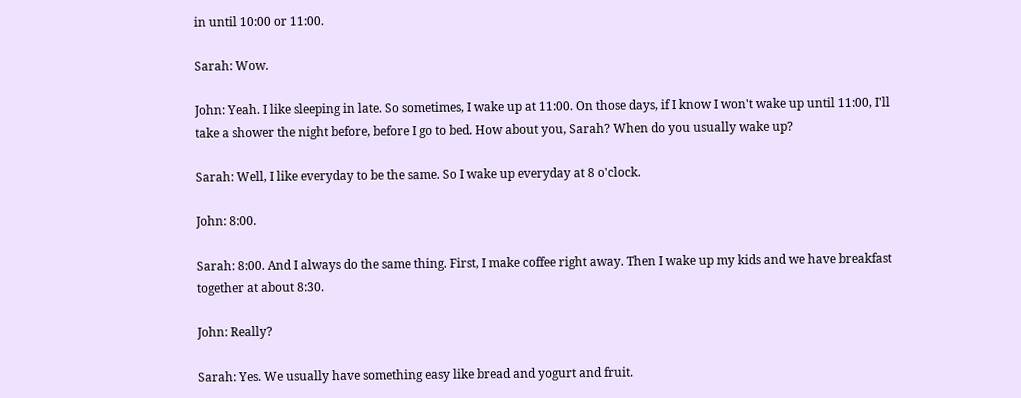in until 10:00 or 11:00.

Sarah: Wow.

John: Yeah. I like sleeping in late. So sometimes, I wake up at 11:00. On those days, if I know I won't wake up until 11:00, I'll take a shower the night before, before I go to bed. How about you, Sarah? When do you usually wake up?

Sarah: Well, I like everyday to be the same. So I wake up everyday at 8 o'clock.

John: 8:00.

Sarah: 8:00. And I always do the same thing. First, I make coffee right away. Then I wake up my kids and we have breakfast together at about 8:30.

John: Really?

Sarah: Yes. We usually have something easy like bread and yogurt and fruit.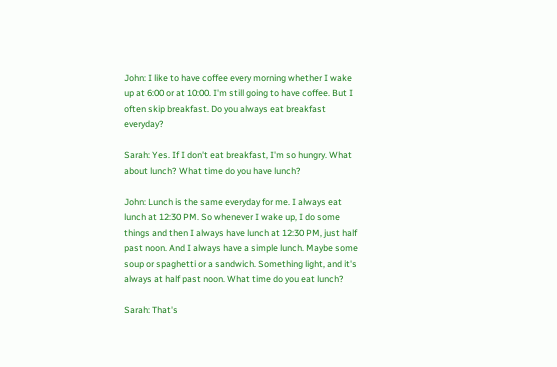John: I like to have coffee every morning whether I wake up at 6:00 or at 10:00. I'm still going to have coffee. But I often skip breakfast. Do you always eat breakfast everyday?

Sarah: Yes. If I don't eat breakfast, I'm so hungry. What about lunch? What time do you have lunch?

John: Lunch is the same everyday for me. I always eat lunch at 12:30 PM. So whenever I wake up, I do some things and then I always have lunch at 12:30 PM, just half past noon. And I always have a simple lunch. Maybe some soup or spaghetti or a sandwich. Something light, and it's always at half past noon. What time do you eat lunch?

Sarah: That's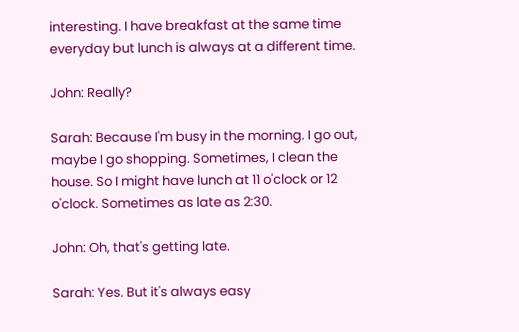interesting. I have breakfast at the same time everyday but lunch is always at a different time.

John: Really?

Sarah: Because I'm busy in the morning. I go out, maybe I go shopping. Sometimes, I clean the house. So I might have lunch at 11 o'clock or 12 o'clock. Sometimes as late as 2:30.

John: Oh, that's getting late.

Sarah: Yes. But it's always easy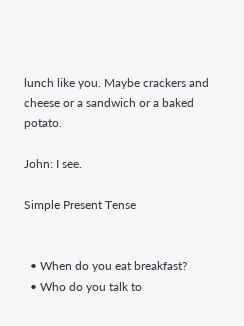lunch like you. Maybe crackers and cheese or a sandwich or a baked potato.

John: I see.

Simple Present Tense


  • When do you eat breakfast?
  • Who do you talk to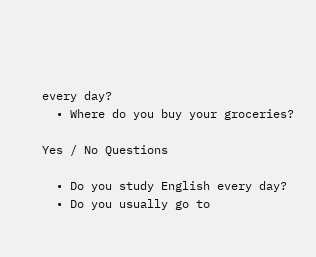every day?
  • Where do you buy your groceries?

Yes / No Questions

  • Do you study English every day?
  • Do you usually go to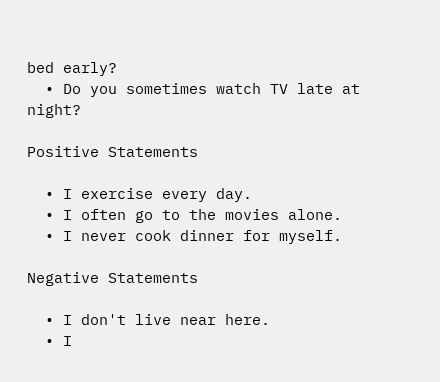bed early?
  • Do you sometimes watch TV late at night?

Positive Statements

  • I exercise every day.
  • I often go to the movies alone.
  • I never cook dinner for myself.

Negative Statements

  • I don't live near here.
  • I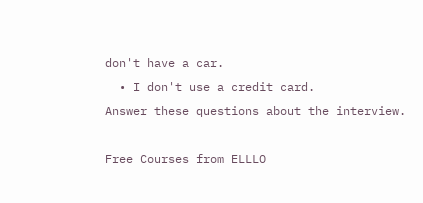don't have a car.
  • I don't use a credit card.
Answer these questions about the interview.

Free Courses from ELLLO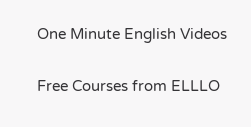One Minute English Videos

Free Courses from ELLLO